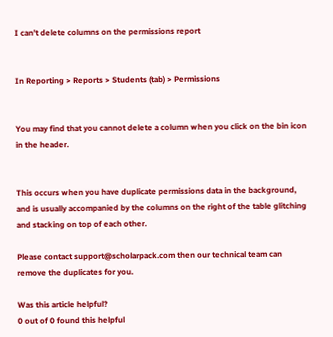I can't delete columns on the permissions report


In Reporting > Reports > Students (tab) > Permissions


You may find that you cannot delete a column when you click on the bin icon in the header.


This occurs when you have duplicate permissions data in the background, and is usually accompanied by the columns on the right of the table glitching and stacking on top of each other.

Please contact support@scholarpack.com then our technical team can remove the duplicates for you.

Was this article helpful?
0 out of 0 found this helpful